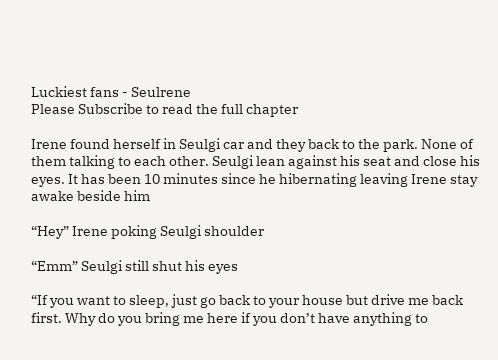Luckiest fans - Seulrene
Please Subscribe to read the full chapter

Irene found herself in Seulgi car and they back to the park. None of them talking to each other. Seulgi lean against his seat and close his eyes. It has been 10 minutes since he hibernating leaving Irene stay awake beside him

“Hey” Irene poking Seulgi shoulder

“Emm” Seulgi still shut his eyes

“If you want to sleep, just go back to your house but drive me back first. Why do you bring me here if you don’t have anything to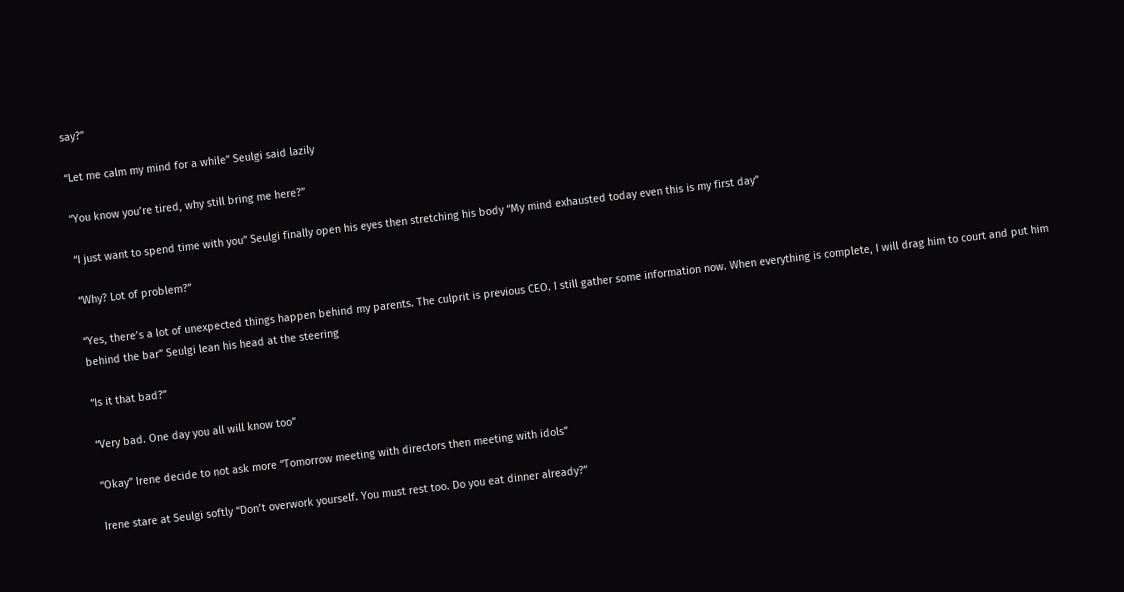say?”

“Let me calm my mind for a while” Seulgi said lazily

“You know you’re tired, why still bring me here?”

“I just want to spend time with you” Seulgi finally open his eyes then stretching his body “My mind exhausted today even this is my first day”

“Why? Lot of problem?”

“Yes, there’s a lot of unexpected things happen behind my parents. The culprit is previous CEO. I still gather some information now. When everything is complete, I will drag him to court and put him behind the bar” Seulgi lean his head at the steering

“Is it that bad?”

“Very bad. One day you all will know too”

“Okay” Irene decide to not ask more “Tomorrow meeting with directors then meeting with idols”

Irene stare at Seulgi softly “Don’t overwork yourself. You must rest too. Do you eat dinner already?”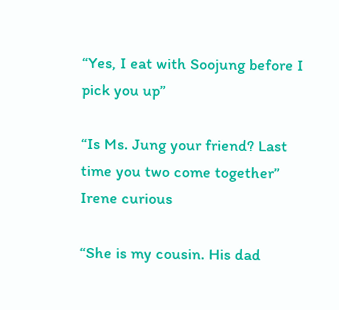“Yes, I eat with Soojung before I pick you up”

“Is Ms. Jung your friend? Last time you two come together” Irene curious

“She is my cousin. His dad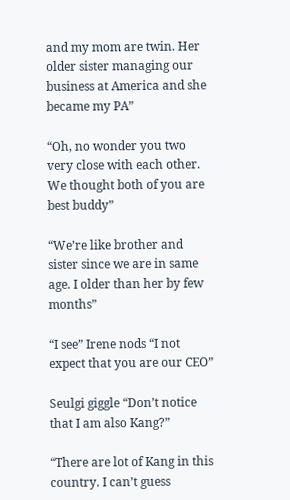and my mom are twin. Her older sister managing our business at America and she became my PA”

“Oh, no wonder you two very close with each other. We thought both of you are best buddy”

“We’re like brother and sister since we are in same age. I older than her by few months”

“I see” Irene nods “I not expect that you are our CEO”

Seulgi giggle “Don’t notice that I am also Kang?”

“There are lot of Kang in this country. I can’t guess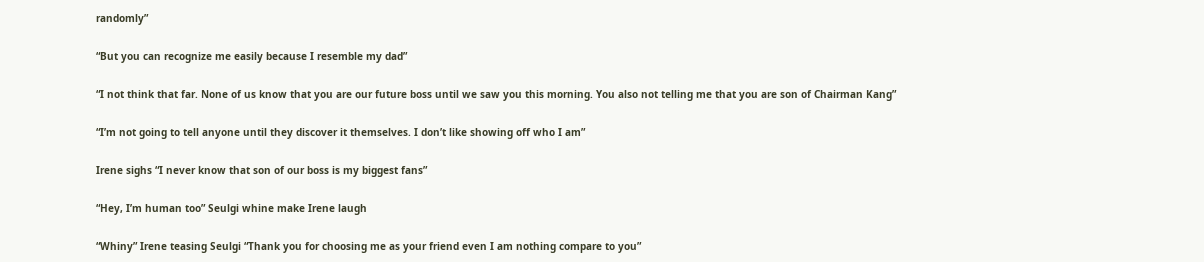randomly”

“But you can recognize me easily because I resemble my dad”

“I not think that far. None of us know that you are our future boss until we saw you this morning. You also not telling me that you are son of Chairman Kang”

“I’m not going to tell anyone until they discover it themselves. I don’t like showing off who I am”

Irene sighs “I never know that son of our boss is my biggest fans”

“Hey, I’m human too” Seulgi whine make Irene laugh

“Whiny” Irene teasing Seulgi “Thank you for choosing me as your friend even I am nothing compare to you”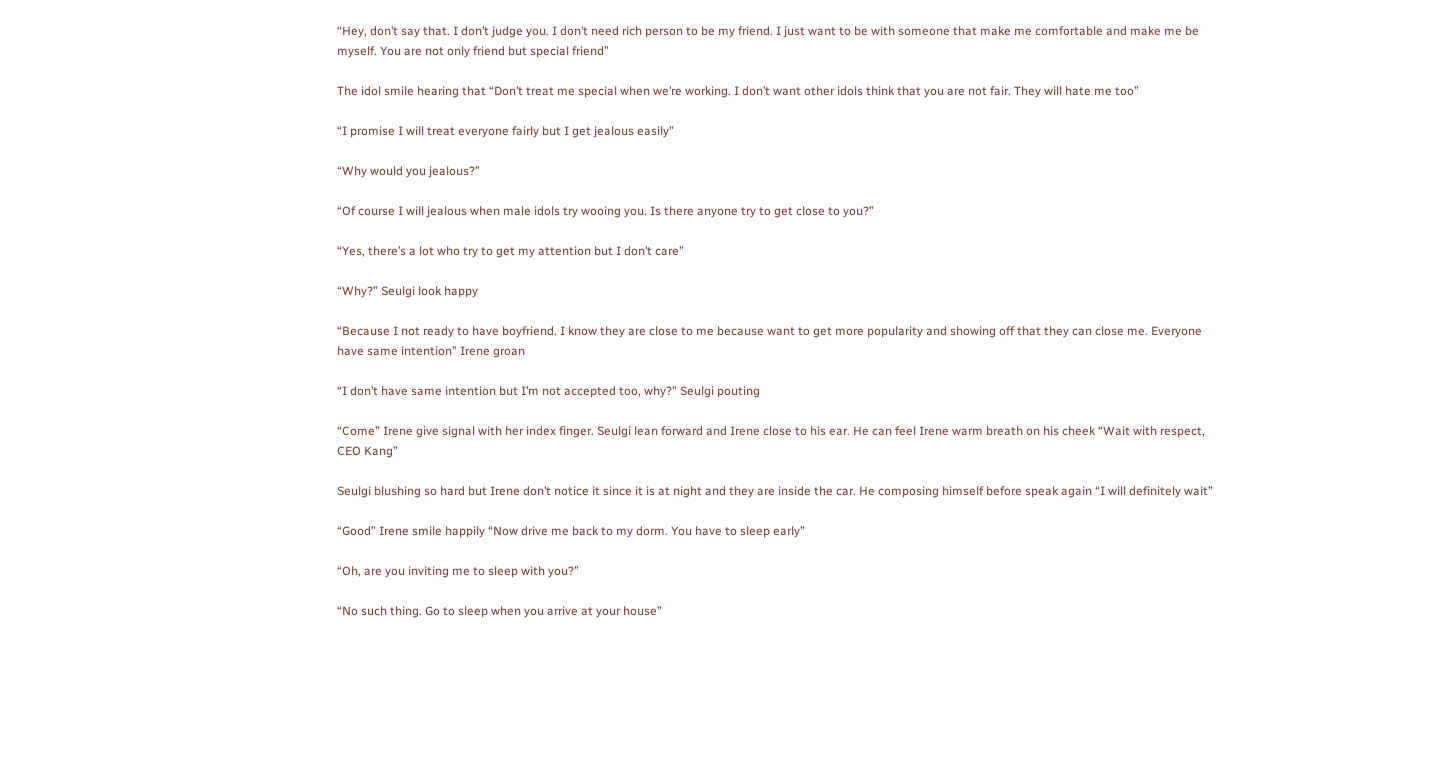“Hey, don’t say that. I don’t judge you. I don’t need rich person to be my friend. I just want to be with someone that make me comfortable and make me be myself. You are not only friend but special friend”

The idol smile hearing that “Don’t treat me special when we’re working. I don’t want other idols think that you are not fair. They will hate me too”

“I promise I will treat everyone fairly but I get jealous easily”

“Why would you jealous?”

“Of course I will jealous when male idols try wooing you. Is there anyone try to get close to you?”

“Yes, there’s a lot who try to get my attention but I don’t care”

“Why?” Seulgi look happy

“Because I not ready to have boyfriend. I know they are close to me because want to get more popularity and showing off that they can close me. Everyone have same intention” Irene groan

“I don’t have same intention but I’m not accepted too, why?” Seulgi pouting

“Come” Irene give signal with her index finger. Seulgi lean forward and Irene close to his ear. He can feel Irene warm breath on his cheek “Wait with respect, CEO Kang”

Seulgi blushing so hard but Irene don’t notice it since it is at night and they are inside the car. He composing himself before speak again “I will definitely wait”

“Good” Irene smile happily “Now drive me back to my dorm. You have to sleep early”

“Oh, are you inviting me to sleep with you?”

“No such thing. Go to sleep when you arrive at your house”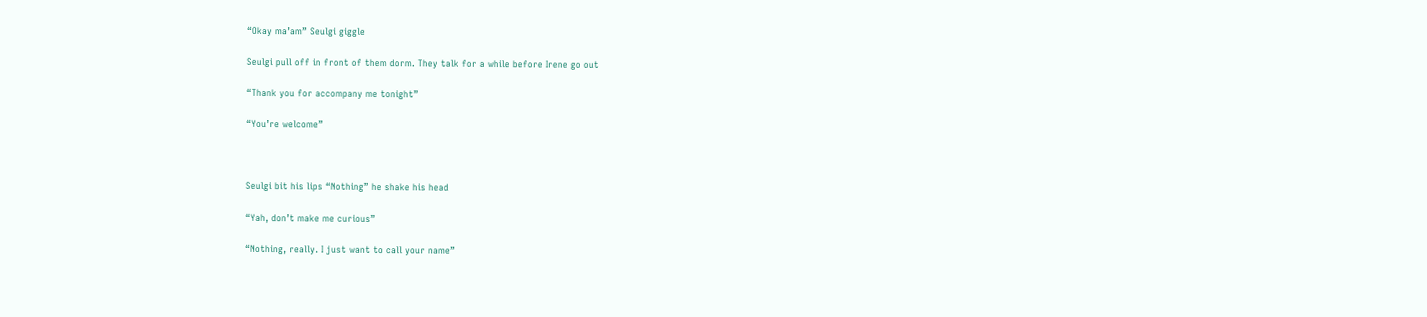“Okay ma’am” Seulgi giggle

Seulgi pull off in front of them dorm. They talk for a while before Irene go out

“Thank you for accompany me tonight”

“You’re welcome”



Seulgi bit his lips “Nothing” he shake his head

“Yah, don’t make me curious”

“Nothing, really. I just want to call your name”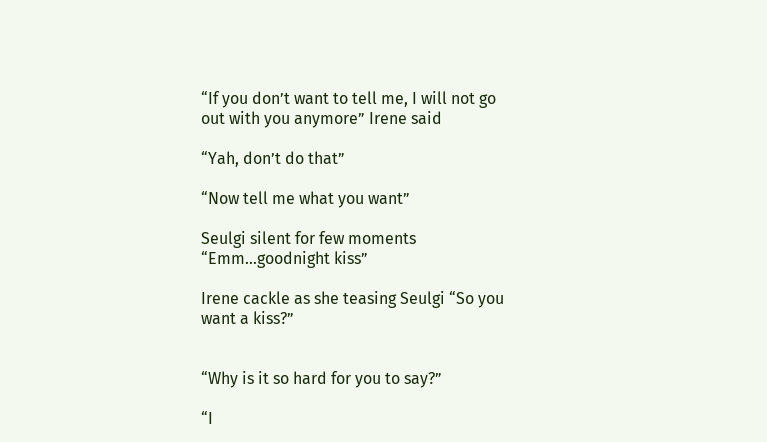“If you don’t want to tell me, I will not go out with you anymore” Irene said

“Yah, don’t do that”

“Now tell me what you want”

Seulgi silent for few moments “Emm…goodnight kiss”

Irene cackle as she teasing Seulgi “So you want a kiss?”


“Why is it so hard for you to say?”

“I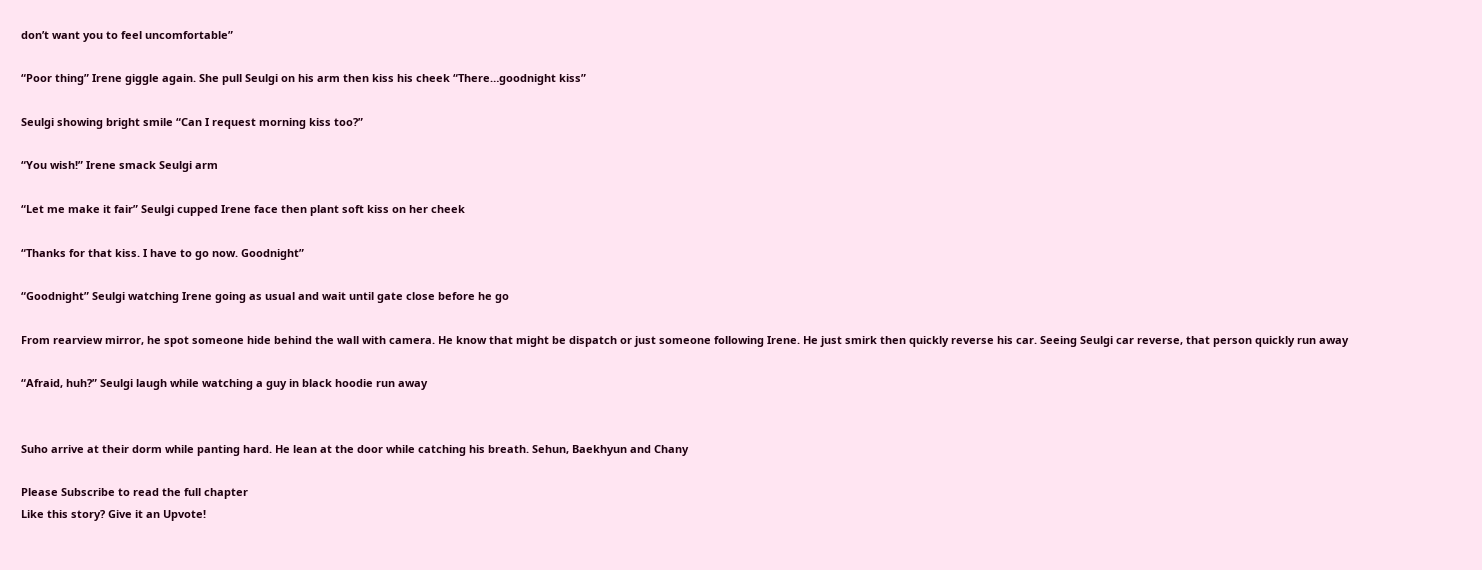don’t want you to feel uncomfortable”

“Poor thing” Irene giggle again. She pull Seulgi on his arm then kiss his cheek “There…goodnight kiss”

Seulgi showing bright smile “Can I request morning kiss too?”

“You wish!” Irene smack Seulgi arm

“Let me make it fair” Seulgi cupped Irene face then plant soft kiss on her cheek

“Thanks for that kiss. I have to go now. Goodnight”

“Goodnight” Seulgi watching Irene going as usual and wait until gate close before he go

From rearview mirror, he spot someone hide behind the wall with camera. He know that might be dispatch or just someone following Irene. He just smirk then quickly reverse his car. Seeing Seulgi car reverse, that person quickly run away

“Afraid, huh?” Seulgi laugh while watching a guy in black hoodie run away


Suho arrive at their dorm while panting hard. He lean at the door while catching his breath. Sehun, Baekhyun and Chany

Please Subscribe to read the full chapter
Like this story? Give it an Upvote!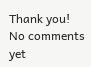Thank you!
No comments yet